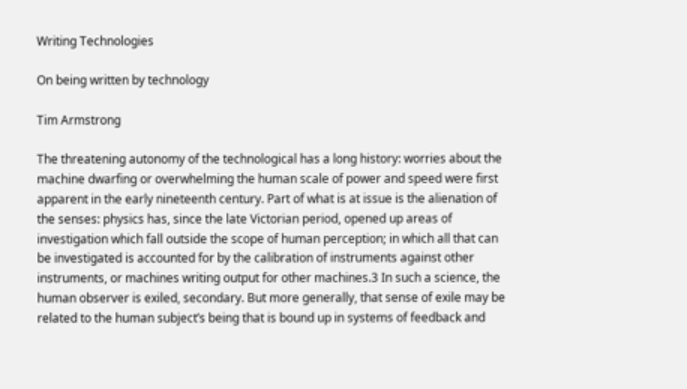Writing Technologies

On being written by technology

Tim Armstrong

The threatening autonomy of the technological has a long history: worries about the machine dwarfing or overwhelming the human scale of power and speed were first apparent in the early nineteenth century. Part of what is at issue is the alienation of the senses: physics has, since the late Victorian period, opened up areas of investigation which fall outside the scope of human perception; in which all that can be investigated is accounted for by the calibration of instruments against other instruments, or machines writing output for other machines.3 In such a science, the human observer is exiled, secondary. But more generally, that sense of exile may be related to the human subject’s being that is bound up in systems of feedback and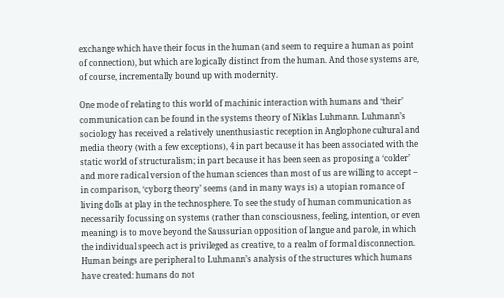exchange which have their focus in the human (and seem to require a human as point of connection), but which are logically distinct from the human. And those systems are, of course, incrementally bound up with modernity.

One mode of relating to this world of machinic interaction with humans and ‘their’ communication can be found in the systems theory of Niklas Luhmann. Luhmann’s sociology has received a relatively unenthusiastic reception in Anglophone cultural and media theory (with a few exceptions), 4 in part because it has been associated with the static world of structuralism; in part because it has been seen as proposing a ‘colder’ and more radical version of the human sciences than most of us are willing to accept – in comparison, ‘cyborg theory’ seems (and in many ways is) a utopian romance of living dolls at play in the technosphere. To see the study of human communication as necessarily focussing on systems (rather than consciousness, feeling, intention, or even meaning) is to move beyond the Saussurian opposition of langue and parole, in which the individual speech act is privileged as creative, to a realm of formal disconnection. Human beings are peripheral to Luhmann’s analysis of the structures which humans have created: humans do not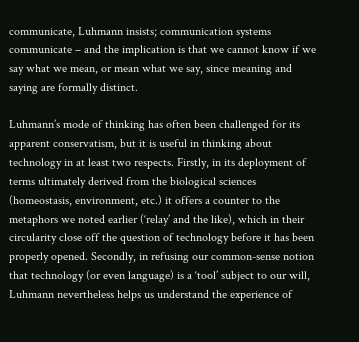communicate, Luhmann insists; communication systems communicate – and the implication is that we cannot know if we say what we mean, or mean what we say, since meaning and saying are formally distinct.

Luhmann’s mode of thinking has often been challenged for its apparent conservatism, but it is useful in thinking about technology in at least two respects. Firstly, in its deployment of terms ultimately derived from the biological sciences (homeostasis, environment, etc.) it offers a counter to the metaphors we noted earlier (‘relay’ and the like), which in their circularity close off the question of technology before it has been properly opened. Secondly, in refusing our common-sense notion that technology (or even language) is a ‘tool’ subject to our will, Luhmann nevertheless helps us understand the experience of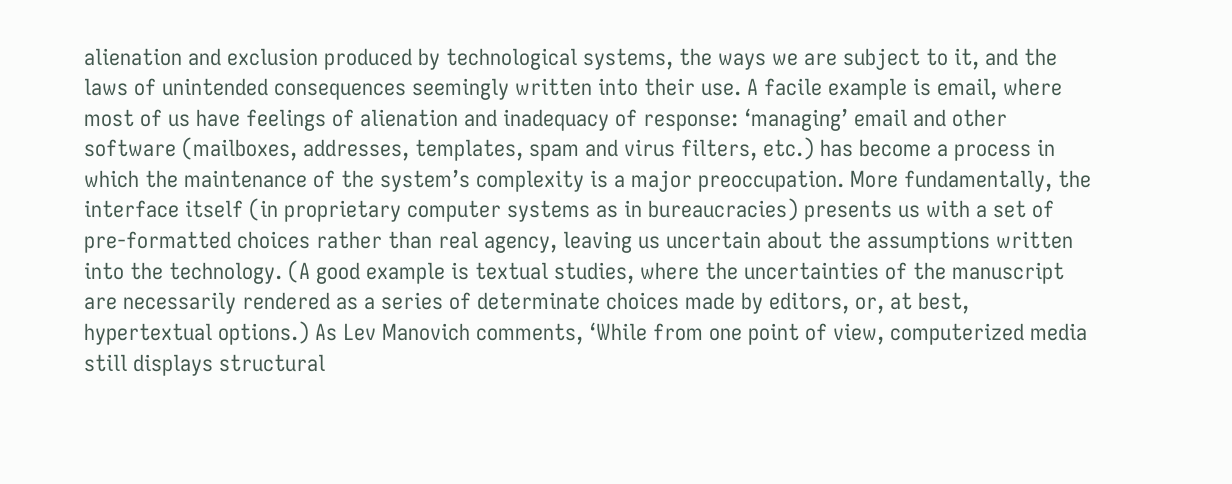alienation and exclusion produced by technological systems, the ways we are subject to it, and the laws of unintended consequences seemingly written into their use. A facile example is email, where most of us have feelings of alienation and inadequacy of response: ‘managing’ email and other software (mailboxes, addresses, templates, spam and virus filters, etc.) has become a process in which the maintenance of the system’s complexity is a major preoccupation. More fundamentally, the interface itself (in proprietary computer systems as in bureaucracies) presents us with a set of pre-formatted choices rather than real agency, leaving us uncertain about the assumptions written into the technology. (A good example is textual studies, where the uncertainties of the manuscript are necessarily rendered as a series of determinate choices made by editors, or, at best, hypertextual options.) As Lev Manovich comments, ‘While from one point of view, computerized media still displays structural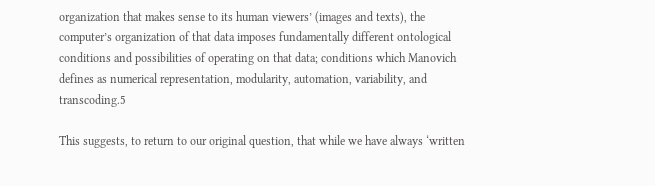organization that makes sense to its human viewers’ (images and texts), the computer’s organization of that data imposes fundamentally different ontological conditions and possibilities of operating on that data; conditions which Manovich defines as numerical representation, modularity, automation, variability, and transcoding.5

This suggests, to return to our original question, that while we have always ‘written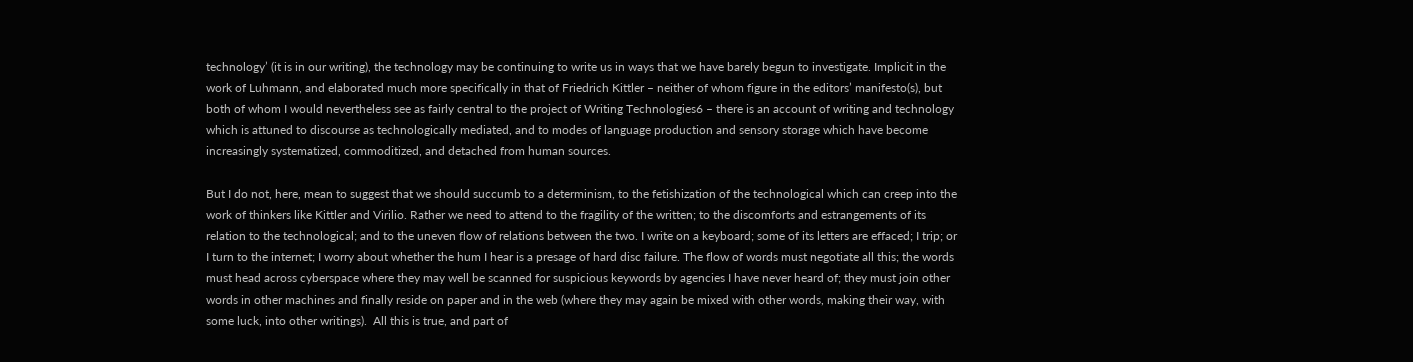technology’ (it is in our writing), the technology may be continuing to write us in ways that we have barely begun to investigate. Implicit in the work of Luhmann, and elaborated much more specifically in that of Friedrich Kittler – neither of whom figure in the editors’ manifesto(s), but both of whom I would nevertheless see as fairly central to the project of Writing Technologies6 – there is an account of writing and technology which is attuned to discourse as technologically mediated, and to modes of language production and sensory storage which have become increasingly systematized, commoditized, and detached from human sources.

But I do not, here, mean to suggest that we should succumb to a determinism, to the fetishization of the technological which can creep into the work of thinkers like Kittler and Virilio. Rather we need to attend to the fragility of the written; to the discomforts and estrangements of its relation to the technological; and to the uneven flow of relations between the two. I write on a keyboard; some of its letters are effaced; I trip; or I turn to the internet; I worry about whether the hum I hear is a presage of hard disc failure. The flow of words must negotiate all this; the words must head across cyberspace where they may well be scanned for suspicious keywords by agencies I have never heard of; they must join other words in other machines and finally reside on paper and in the web (where they may again be mixed with other words, making their way, with some luck, into other writings).  All this is true, and part of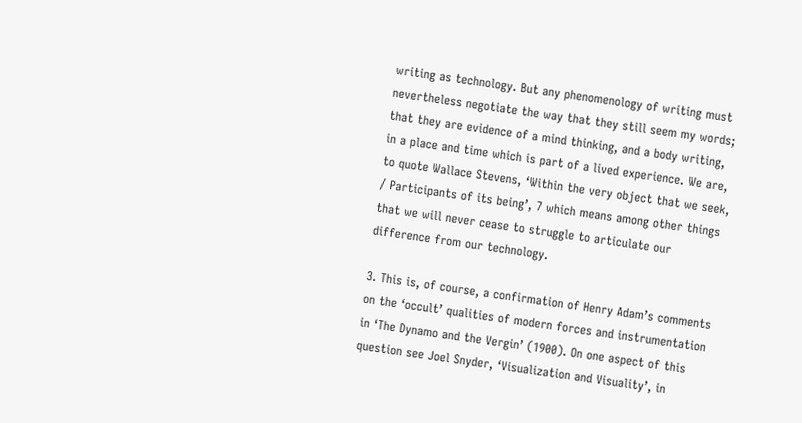writing as technology. But any phenomenology of writing must nevertheless negotiate the way that they still seem my words; that they are evidence of a mind thinking, and a body writing, in a place and time which is part of a lived experience. We are, to quote Wallace Stevens, ‘Within the very object that we seek, / Participants of its being’, 7 which means among other things that we will never cease to struggle to articulate our difference from our technology.

3. This is, of course, a confirmation of Henry Adam’s comments on the ‘occult’ qualities of modern forces and instrumentation in ‘The Dynamo and the Vergin’ (1900). On one aspect of this question see Joel Snyder, ‘Visualization and Visuality’, in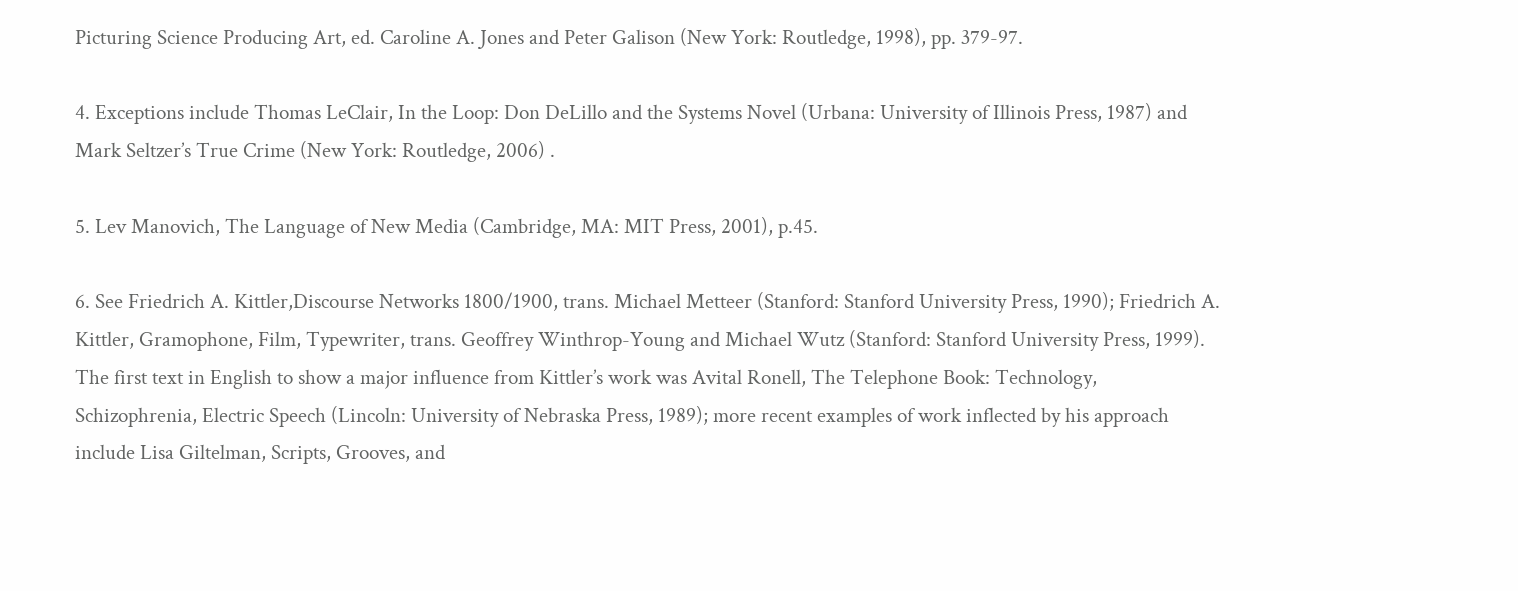Picturing Science Producing Art, ed. Caroline A. Jones and Peter Galison (New York: Routledge, 1998), pp. 379-97.

4. Exceptions include Thomas LeClair, In the Loop: Don DeLillo and the Systems Novel (Urbana: University of Illinois Press, 1987) and Mark Seltzer’s True Crime (New York: Routledge, 2006) .

5. Lev Manovich, The Language of New Media (Cambridge, MA: MIT Press, 2001), p.45.

6. See Friedrich A. Kittler,Discourse Networks 1800/1900, trans. Michael Metteer (Stanford: Stanford University Press, 1990); Friedrich A. Kittler, Gramophone, Film, Typewriter, trans. Geoffrey Winthrop-Young and Michael Wutz (Stanford: Stanford University Press, 1999). The first text in English to show a major influence from Kittler’s work was Avital Ronell, The Telephone Book: Technology, Schizophrenia, Electric Speech (Lincoln: University of Nebraska Press, 1989); more recent examples of work inflected by his approach include Lisa Giltelman, Scripts, Grooves, and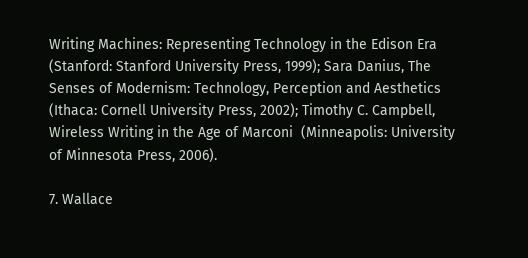Writing Machines: Representing Technology in the Edison Era (Stanford: Stanford University Press, 1999); Sara Danius, The Senses of Modernism: Technology, Perception and Aesthetics (Ithaca: Cornell University Press, 2002); Timothy C. Campbell, Wireless Writing in the Age of Marconi  (Minneapolis: University of Minnesota Press, 2006).

7. Wallace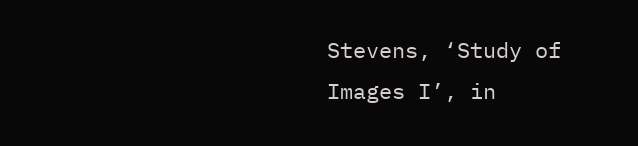Stevens, ‘Study of Images I’, in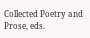Collected Poetry and Prose, eds.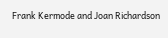Frank Kermode and Joan Richardson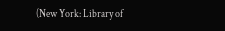(New York: Library of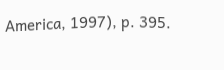America, 1997), p. 395.